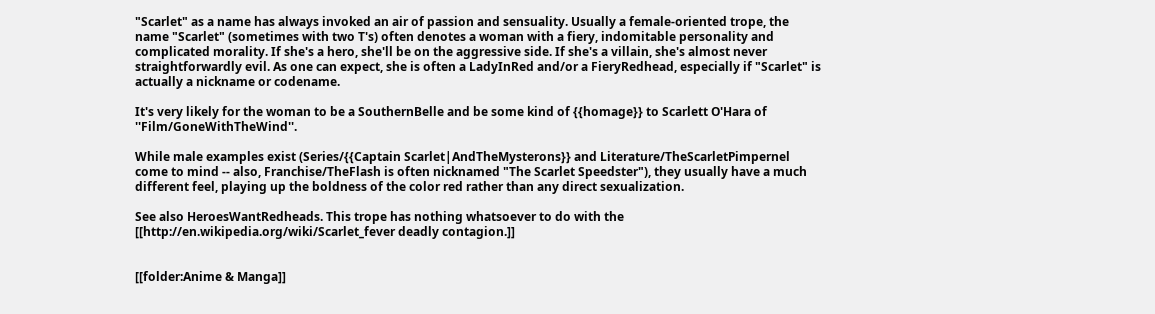"Scarlet" as a name has always invoked an air of passion and sensuality. Usually a female-oriented trope, the name "Scarlet" (sometimes with two T's) often denotes a woman with a fiery, indomitable personality and complicated morality. If she's a hero, she'll be on the aggressive side. If she's a villain, she's almost never straightforwardly evil. As one can expect, she is often a LadyInRed and/or a FieryRedhead, especially if "Scarlet" is actually a nickname or codename.

It's very likely for the woman to be a SouthernBelle and be some kind of {{homage}} to Scarlett O'Hara of ''Film/GoneWithTheWind''.

While male examples exist (Series/{{Captain Scarlet|AndTheMysterons}} and Literature/TheScarletPimpernel come to mind -- also, Franchise/TheFlash is often nicknamed "The Scarlet Speedster"), they usually have a much different feel, playing up the boldness of the color red rather than any direct sexualization.

See also HeroesWantRedheads. This trope has nothing whatsoever to do with the [[http://en.wikipedia.org/wiki/Scarlet_fever deadly contagion.]]


[[folder:Anime & Manga]]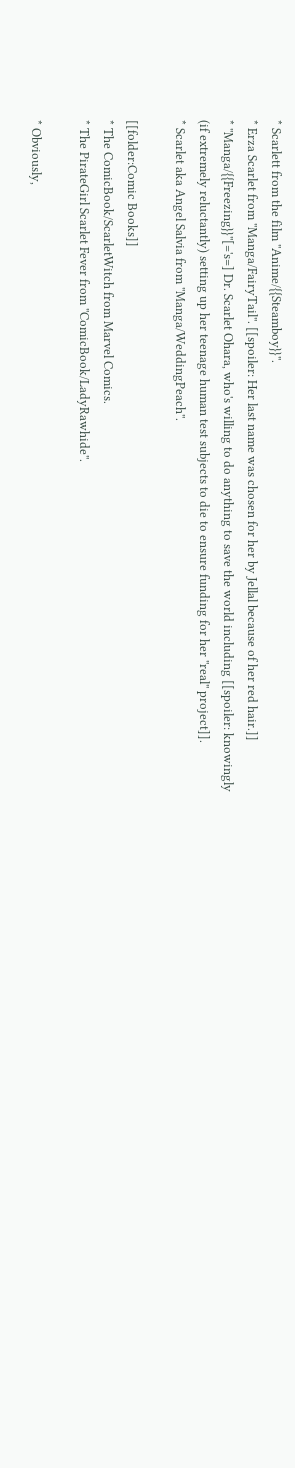* Scarlett from the film ''Anime/{{Steamboy}}''.
* Erza Scarlet from ''Manga/FairyTail''. [[spoiler: Her last name was chosen for her by Jellal because of her red hair.]]
* ''Manga/{{Freezing}}''[='s=] Dr. Scarlet Ohara, who's willing to do anything to save the world including [[spoiler: knowingly (if extremely reluctantly) setting up her teenage human test subjects to die to ensure funding for her ''real'' project]].
* Scarlet aka Angel Salvia from ''Manga/WeddingPeach''.

[[folder:Comic Books]]
* The ComicBook/ScarletWitch from Marvel Comics.
* The PirateGirl Scarlet Fever from ''ComicBook/LadyRawhide''.

* Obviously,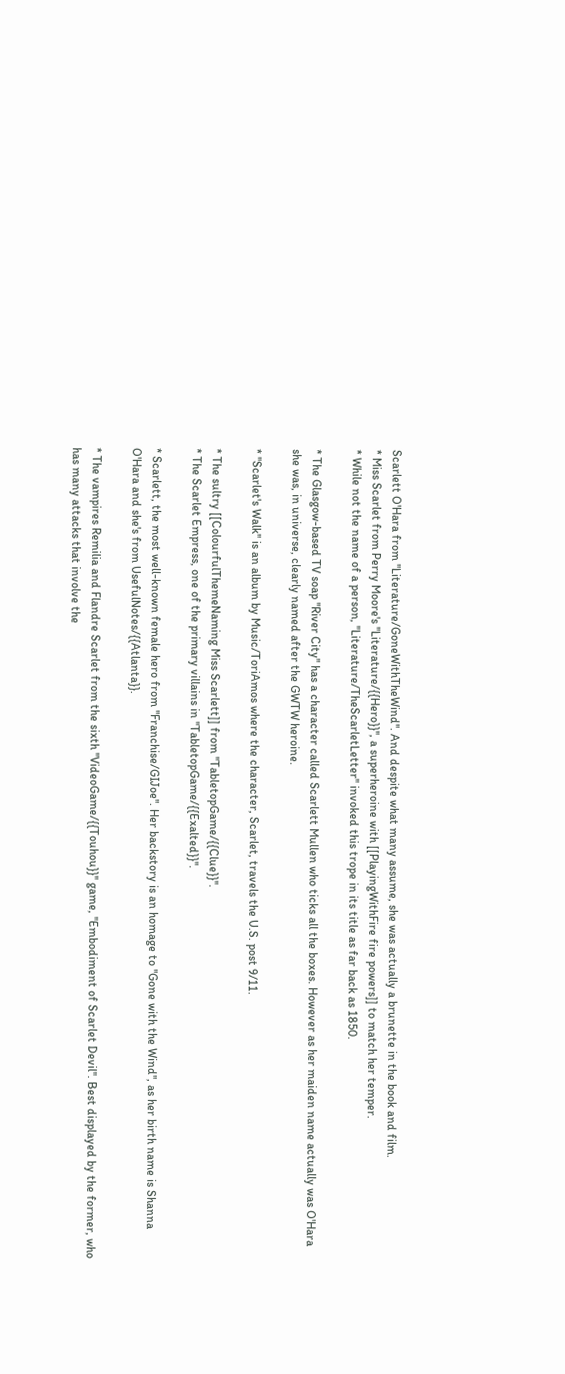Scarlett O'Hara from ''Literature/GoneWithTheWind''. And despite what many assume, she was actually a brunette in the book and film.
* Miss Scarlet from Perry Moore's ''Literature/{{Hero}}'', a superheroine with [[PlayingWithFire fire powers]] to match her temper.
* While not the name of a person, ''Literature/TheScarletLetter'' invoked this trope in its title as far back as 1850.

* The Glasgow-based TV soap ''River City'' has a character called Scarlett Mullen who ticks all the boxes. However as her maiden name actually was O'Hara she was, in universe, clearly named after the GWTW heroine.

* ''Scarlet's Walk'' is an album by Music/ToriAmos where the character, Scarlet, travels the U.S. post 9/11.

* The sultry [[ColourfulThemeNaming Miss Scarlett]] from ''TabletopGame/{{Clue}}''.
* The Scarlet Empress, one of the primary villains in ''TabletopGame/{{Exalted}}''.

* Scarlett, the most well-known female hero from ''Franchise/GIJoe''. Her backstory is an homage to ''Gone with the Wind'', as her birth name is Shanna O'Hara and she's from UsefulNotes/{{Atlanta}}.

* The vampires Remilia and Flandre Scarlet from the sixth ''VideoGame/{{Touhou}}'' game, ''Embodiment of Scarlet Devil''. Best displayed by the former, who has many attacks that involve the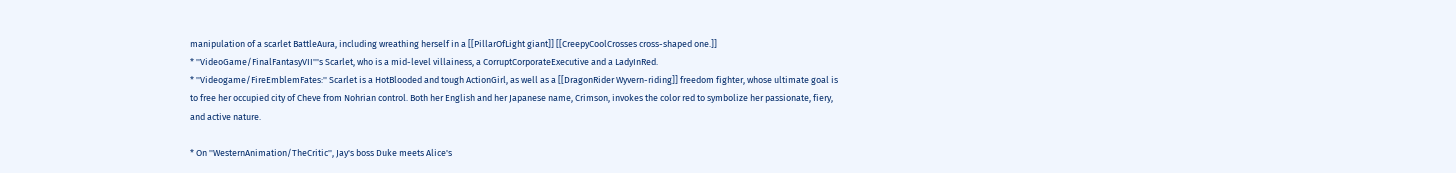manipulation of a scarlet BattleAura, including wreathing herself in a [[PillarOfLight giant]] [[CreepyCoolCrosses cross-shaped one.]]
* ''VideoGame/FinalFantasyVII'''s Scarlet, who is a mid-level villainess, a CorruptCorporateExecutive and a LadyInRed.
* ''Videogame/FireEmblemFates:'' Scarlet is a HotBlooded and tough ActionGirl, as well as a [[DragonRider Wyvern-riding]] freedom fighter, whose ultimate goal is to free her occupied city of Cheve from Nohrian control. Both her English and her Japanese name, Crimson, invokes the color red to symbolize her passionate, fiery, and active nature.

* On ''WesternAnimation/TheCritic'', Jay's boss Duke meets Alice's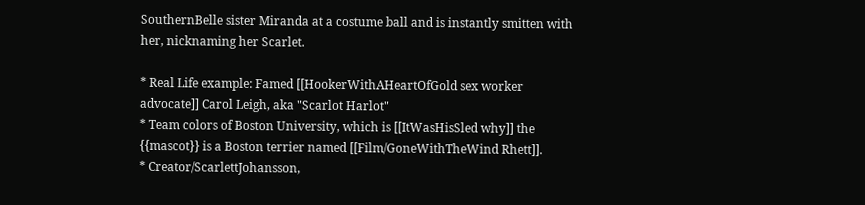SouthernBelle sister Miranda at a costume ball and is instantly smitten with her, nicknaming her Scarlet.

* Real Life example: Famed [[HookerWithAHeartOfGold sex worker advocate]] Carol Leigh, aka "Scarlot Harlot"
* Team colors of Boston University, which is [[ItWasHisSled why]] the {{mascot}} is a Boston terrier named [[Film/GoneWithTheWind Rhett]].
* Creator/ScarlettJohansson,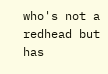who's not a redhead but has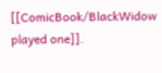[[ComicBook/BlackWidow played one]].